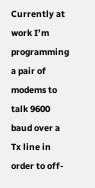Currently at work I’m programming a pair of modems to talk 9600 baud over a Tx line in order to off-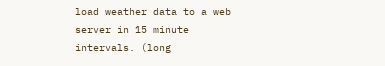load weather data to a web server in 15 minute intervals. (long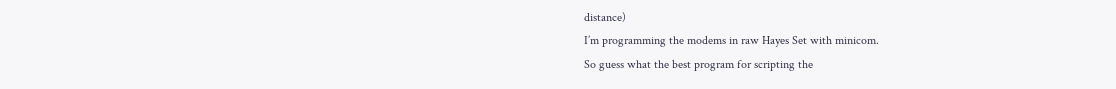distance)
I’m programming the modems in raw Hayes Set with minicom.
So guess what the best program for scripting the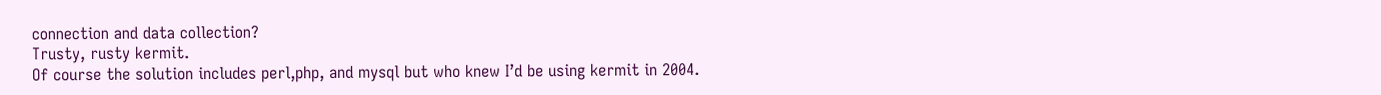connection and data collection?
Trusty, rusty kermit.
Of course the solution includes perl,php, and mysql but who knew I’d be using kermit in 2004.